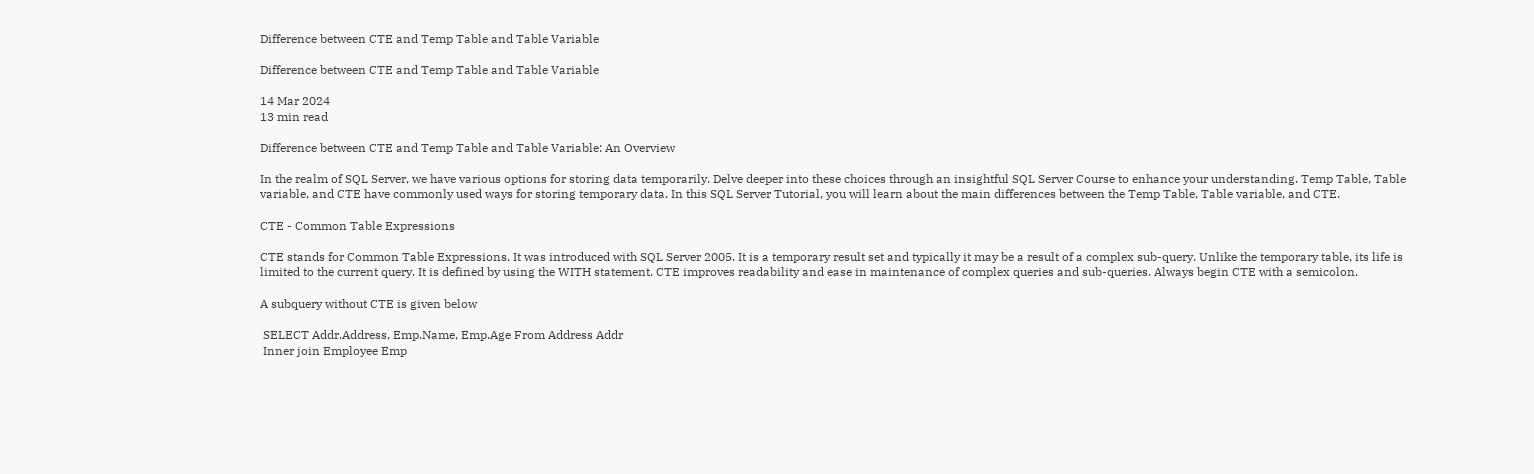Difference between CTE and Temp Table and Table Variable

Difference between CTE and Temp Table and Table Variable

14 Mar 2024
13 min read

Difference between CTE and Temp Table and Table Variable: An Overview

In the realm of SQL Server, we have various options for storing data temporarily. Delve deeper into these choices through an insightful SQL Server Course to enhance your understanding. Temp Table, Table variable, and CTE have commonly used ways for storing temporary data. In this SQL Server Tutorial, you will learn about the main differences between the Temp Table, Table variable, and CTE.

CTE - Common Table Expressions

CTE stands for Common Table Expressions. It was introduced with SQL Server 2005. It is a temporary result set and typically it may be a result of a complex sub-query. Unlike the temporary table, its life is limited to the current query. It is defined by using the WITH statement. CTE improves readability and ease in maintenance of complex queries and sub-queries. Always begin CTE with a semicolon.

A subquery without CTE is given below

 SELECT Addr.Address, Emp.Name, Emp.Age From Address Addr
 Inner join Employee Emp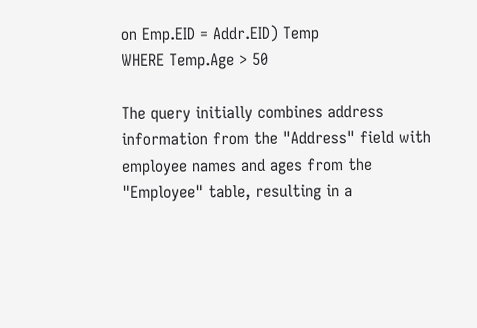on Emp.EID = Addr.EID) Temp
WHERE Temp.Age > 50

The query initially combines address information from the "Address" field with employee names and ages from the "Employee" table, resulting in a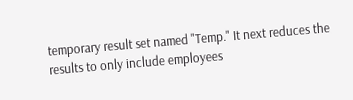temporary result set named "Temp." It next reduces the results to only include employees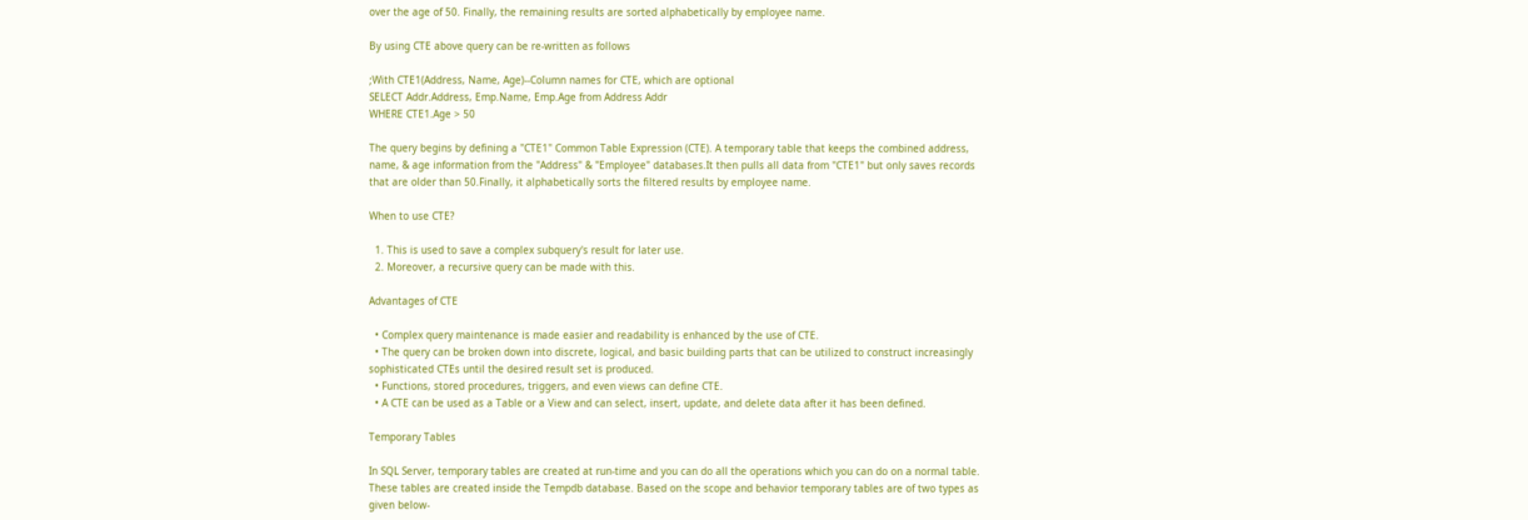over the age of 50. Finally, the remaining results are sorted alphabetically by employee name.

By using CTE above query can be re-written as follows

;With CTE1(Address, Name, Age)--Column names for CTE, which are optional
SELECT Addr.Address, Emp.Name, Emp.Age from Address Addr
WHERE CTE1.Age > 50

The query begins by defining a "CTE1" Common Table Expression (CTE). A temporary table that keeps the combined address, name, & age information from the "Address" & "Employee" databases.It then pulls all data from "CTE1" but only saves records that are older than 50.Finally, it alphabetically sorts the filtered results by employee name.

When to use CTE?

  1. This is used to save a complex subquery's result for later use.
  2. Moreover, a recursive query can be made with this.

Advantages of CTE

  • Complex query maintenance is made easier and readability is enhanced by the use of CTE.
  • The query can be broken down into discrete, logical, and basic building parts that can be utilized to construct increasingly sophisticated CTEs until the desired result set is produced.
  • Functions, stored procedures, triggers, and even views can define CTE.
  • A CTE can be used as a Table or a View and can select, insert, update, and delete data after it has been defined.

Temporary Tables

In SQL Server, temporary tables are created at run-time and you can do all the operations which you can do on a normal table. These tables are created inside the Tempdb database. Based on the scope and behavior temporary tables are of two types as given below-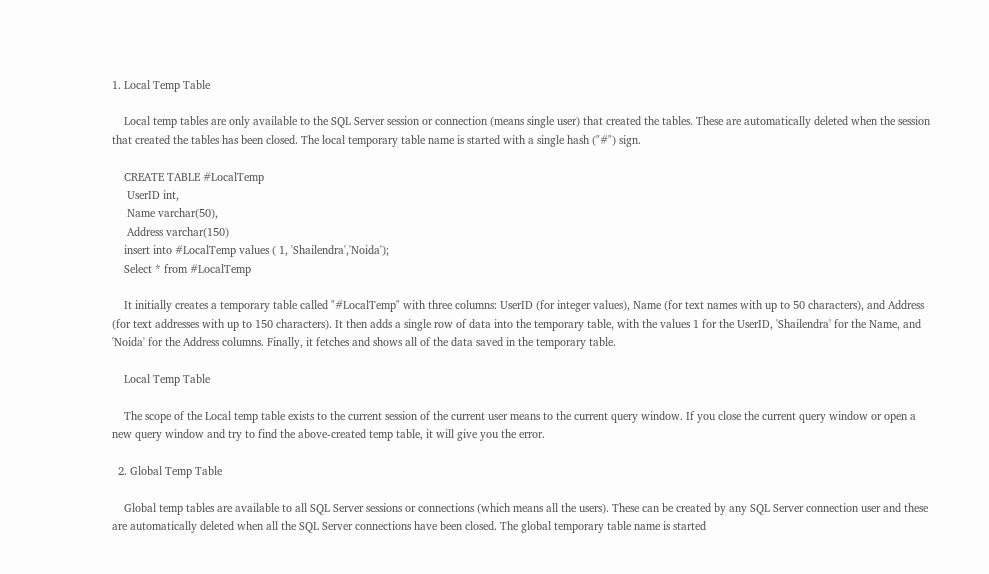1. Local Temp Table

    Local temp tables are only available to the SQL Server session or connection (means single user) that created the tables. These are automatically deleted when the session that created the tables has been closed. The local temporary table name is started with a single hash ("#") sign.

    CREATE TABLE #LocalTemp
     UserID int,
     Name varchar(50),
     Address varchar(150)
    insert into #LocalTemp values ( 1, 'Shailendra','Noida');
    Select * from #LocalTemp

    It initially creates a temporary table called "#LocalTemp" with three columns: UserID (for integer values), Name (for text names with up to 50 characters), and Address (for text addresses with up to 150 characters). It then adds a single row of data into the temporary table, with the values 1 for the UserID, 'Shailendra' for the Name, and 'Noida' for the Address columns. Finally, it fetches and shows all of the data saved in the temporary table.

    Local Temp Table

    The scope of the Local temp table exists to the current session of the current user means to the current query window. If you close the current query window or open a new query window and try to find the above-created temp table, it will give you the error.

  2. Global Temp Table

    Global temp tables are available to all SQL Server sessions or connections (which means all the users). These can be created by any SQL Server connection user and these are automatically deleted when all the SQL Server connections have been closed. The global temporary table name is started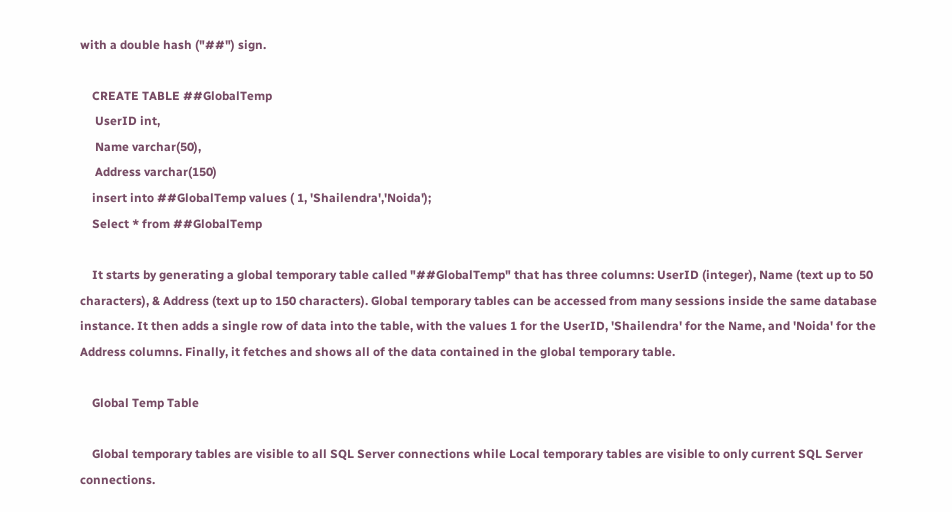with a double hash ("##") sign.

    CREATE TABLE ##GlobalTemp
     UserID int,
     Name varchar(50),
     Address varchar(150)
    insert into ##GlobalTemp values ( 1, 'Shailendra','Noida');
    Select * from ##GlobalTemp

    It starts by generating a global temporary table called "##GlobalTemp" that has three columns: UserID (integer), Name (text up to 50 characters), & Address (text up to 150 characters). Global temporary tables can be accessed from many sessions inside the same database instance. It then adds a single row of data into the table, with the values 1 for the UserID, 'Shailendra' for the Name, and 'Noida' for the Address columns. Finally, it fetches and shows all of the data contained in the global temporary table.

    Global Temp Table

    Global temporary tables are visible to all SQL Server connections while Local temporary tables are visible to only current SQL Server connections.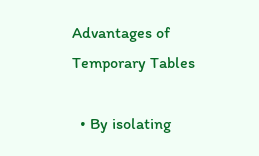Advantages of Temporary Tables

  • By isolating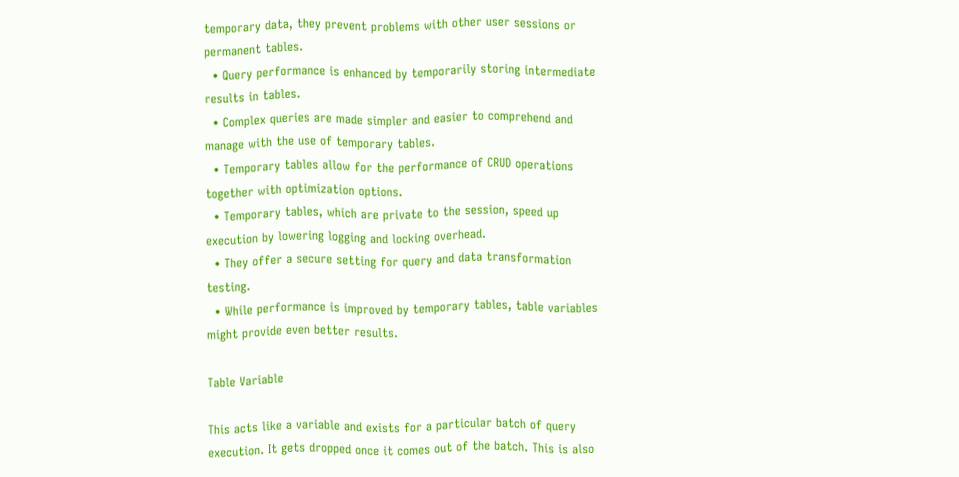temporary data, they prevent problems with other user sessions or permanent tables.
  • Query performance is enhanced by temporarily storing intermediate results in tables.
  • Complex queries are made simpler and easier to comprehend and manage with the use of temporary tables.
  • Temporary tables allow for the performance of CRUD operations together with optimization options.
  • Temporary tables, which are private to the session, speed up execution by lowering logging and locking overhead.
  • They offer a secure setting for query and data transformation testing.
  • While performance is improved by temporary tables, table variables might provide even better results.

Table Variable

This acts like a variable and exists for a particular batch of query execution. It gets dropped once it comes out of the batch. This is also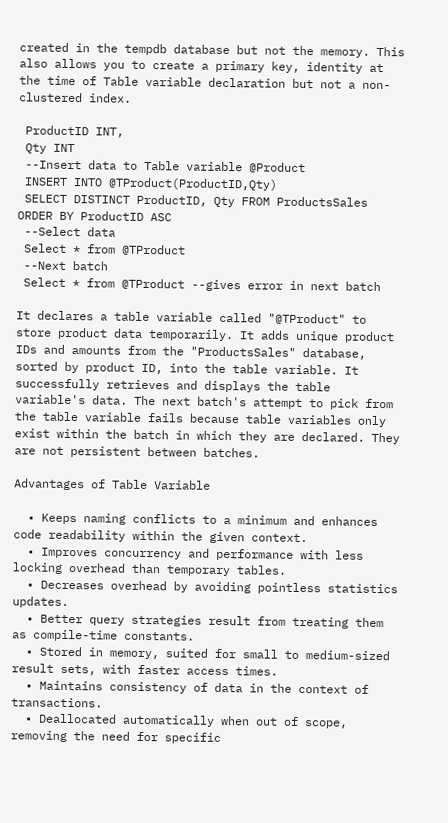created in the tempdb database but not the memory. This also allows you to create a primary key, identity at the time of Table variable declaration but not a non-clustered index.

 ProductID INT,
 Qty INT
 --Insert data to Table variable @Product
 INSERT INTO @TProduct(ProductID,Qty)
 SELECT DISTINCT ProductID, Qty FROM ProductsSales ORDER BY ProductID ASC
 --Select data
 Select * from @TProduct
 --Next batch
 Select * from @TProduct --gives error in next batch

It declares a table variable called "@TProduct" to store product data temporarily. It adds unique product IDs and amounts from the "ProductsSales" database, sorted by product ID, into the table variable. It successfully retrieves and displays the table variable's data. The next batch's attempt to pick from the table variable fails because table variables only exist within the batch in which they are declared. They are not persistent between batches.

Advantages of Table Variable

  • Keeps naming conflicts to a minimum and enhances code readability within the given context.
  • Improves concurrency and performance with less locking overhead than temporary tables.
  • Decreases overhead by avoiding pointless statistics updates.
  • Better query strategies result from treating them as compile-time constants.
  • Stored in memory, suited for small to medium-sized result sets, with faster access times.
  • Maintains consistency of data in the context of transactions.
  • Deallocated automatically when out of scope, removing the need for specific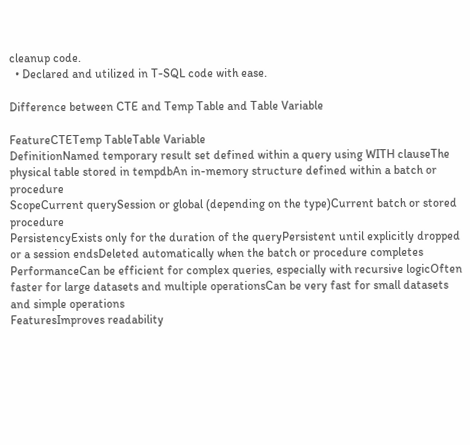cleanup code.
  • Declared and utilized in T-SQL code with ease.

Difference between CTE and Temp Table and Table Variable

FeatureCTETemp TableTable Variable
DefinitionNamed temporary result set defined within a query using WITH clauseThe physical table stored in tempdbAn in-memory structure defined within a batch or procedure
ScopeCurrent querySession or global (depending on the type)Current batch or stored procedure
PersistencyExists only for the duration of the queryPersistent until explicitly dropped or a session endsDeleted automatically when the batch or procedure completes
PerformanceCan be efficient for complex queries, especially with recursive logicOften faster for large datasets and multiple operationsCan be very fast for small datasets and simple operations
FeaturesImproves readability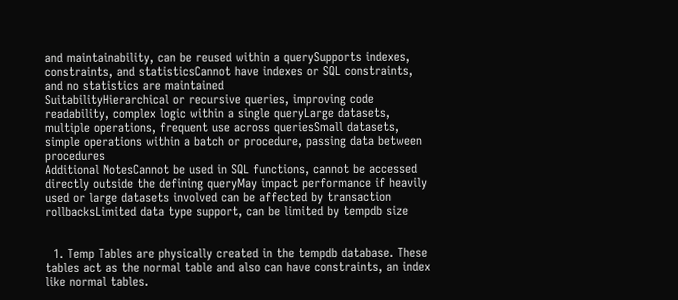and maintainability, can be reused within a querySupports indexes, constraints, and statisticsCannot have indexes or SQL constraints, and no statistics are maintained
SuitabilityHierarchical or recursive queries, improving code readability, complex logic within a single queryLarge datasets, multiple operations, frequent use across queriesSmall datasets, simple operations within a batch or procedure, passing data between procedures
Additional NotesCannot be used in SQL functions, cannot be accessed directly outside the defining queryMay impact performance if heavily used or large datasets involved can be affected by transaction rollbacksLimited data type support, can be limited by tempdb size


  1. Temp Tables are physically created in the tempdb database. These tables act as the normal table and also can have constraints, an index like normal tables.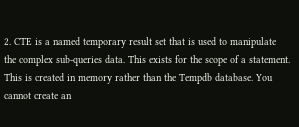2. CTE is a named temporary result set that is used to manipulate the complex sub-queries data. This exists for the scope of a statement. This is created in memory rather than the Tempdb database. You cannot create an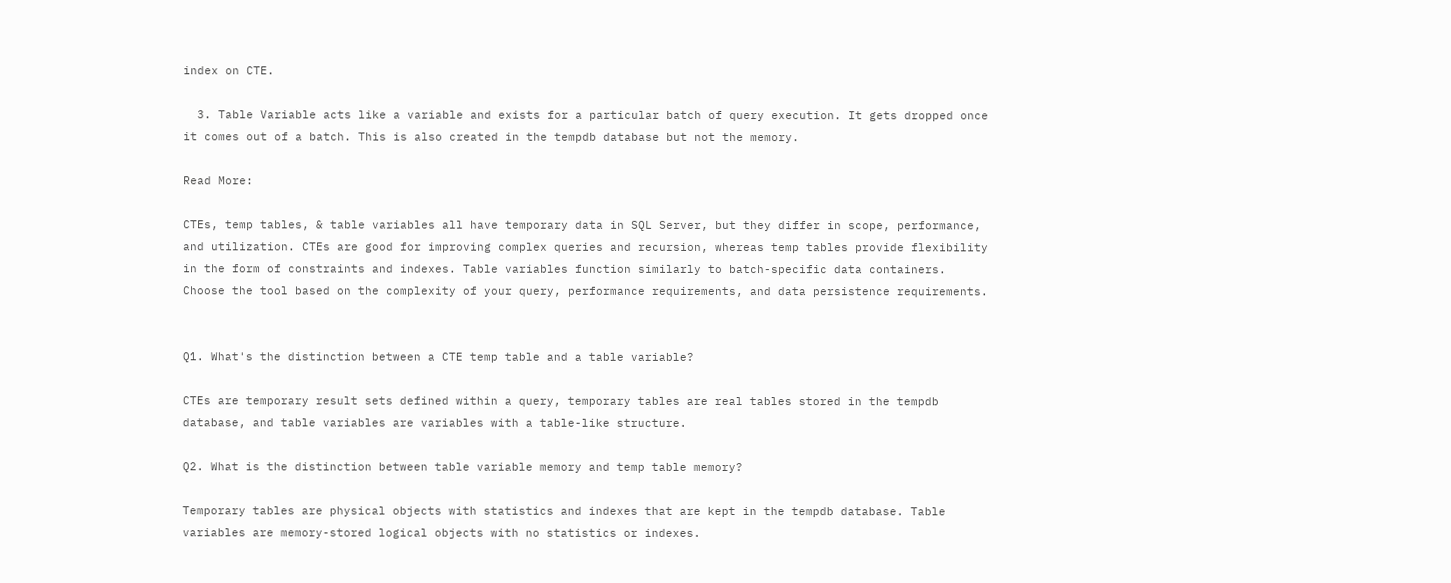index on CTE.

  3. Table Variable acts like a variable and exists for a particular batch of query execution. It gets dropped once it comes out of a batch. This is also created in the tempdb database but not the memory.

Read More:

CTEs, temp tables, & table variables all have temporary data in SQL Server, but they differ in scope, performance, and utilization. CTEs are good for improving complex queries and recursion, whereas temp tables provide flexibility in the form of constraints and indexes. Table variables function similarly to batch-specific data containers. Choose the tool based on the complexity of your query, performance requirements, and data persistence requirements.


Q1. What's the distinction between a CTE temp table and a table variable?

CTEs are temporary result sets defined within a query, temporary tables are real tables stored in the tempdb database, and table variables are variables with a table-like structure.

Q2. What is the distinction between table variable memory and temp table memory?

Temporary tables are physical objects with statistics and indexes that are kept in the tempdb database. Table variables are memory-stored logical objects with no statistics or indexes.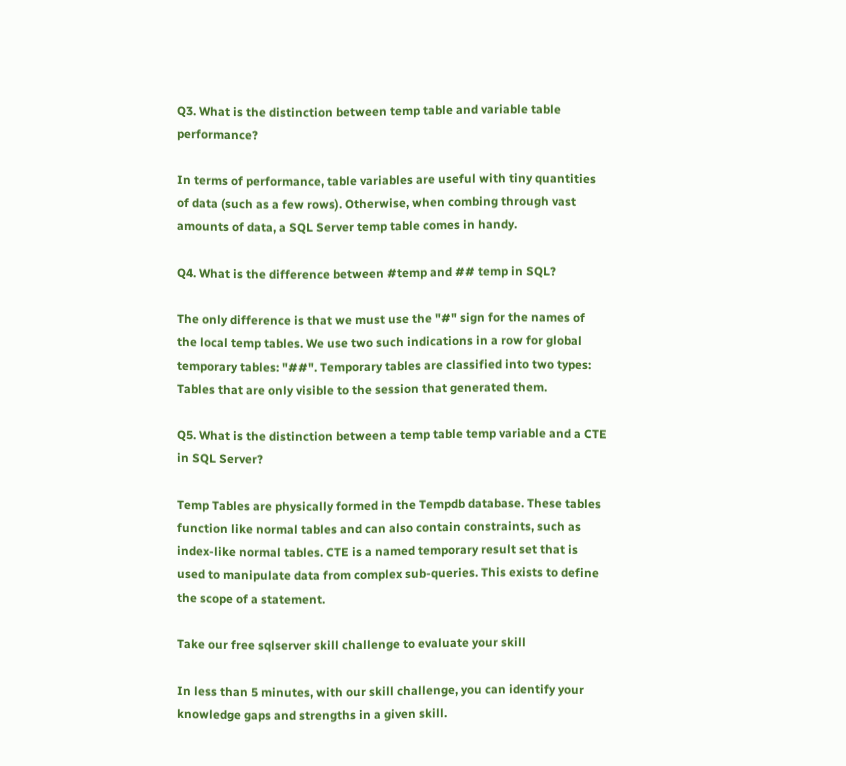Q3. What is the distinction between temp table and variable table performance?

In terms of performance, table variables are useful with tiny quantities of data (such as a few rows). Otherwise, when combing through vast amounts of data, a SQL Server temp table comes in handy.

Q4. What is the difference between #temp and ## temp in SQL?

The only difference is that we must use the "#" sign for the names of the local temp tables. We use two such indications in a row for global temporary tables: "##". Temporary tables are classified into two types: Tables that are only visible to the session that generated them.

Q5. What is the distinction between a temp table temp variable and a CTE in SQL Server?

Temp Tables are physically formed in the Tempdb database. These tables function like normal tables and can also contain constraints, such as index-like normal tables. CTE is a named temporary result set that is used to manipulate data from complex sub-queries. This exists to define the scope of a statement.

Take our free sqlserver skill challenge to evaluate your skill

In less than 5 minutes, with our skill challenge, you can identify your knowledge gaps and strengths in a given skill.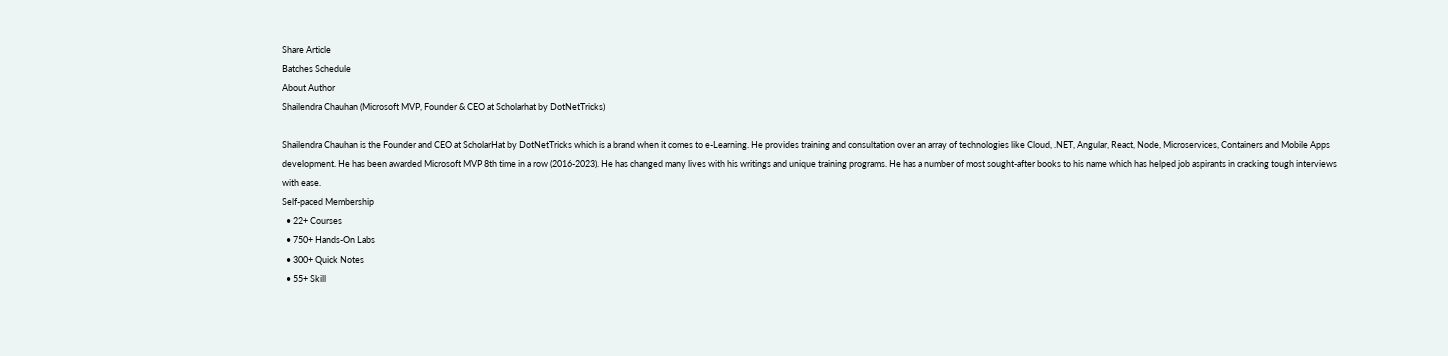Share Article
Batches Schedule
About Author
Shailendra Chauhan (Microsoft MVP, Founder & CEO at Scholarhat by DotNetTricks)

Shailendra Chauhan is the Founder and CEO at ScholarHat by DotNetTricks which is a brand when it comes to e-Learning. He provides training and consultation over an array of technologies like Cloud, .NET, Angular, React, Node, Microservices, Containers and Mobile Apps development. He has been awarded Microsoft MVP 8th time in a row (2016-2023). He has changed many lives with his writings and unique training programs. He has a number of most sought-after books to his name which has helped job aspirants in cracking tough interviews with ease.
Self-paced Membership
  • 22+ Courses
  • 750+ Hands-On Labs
  • 300+ Quick Notes
  • 55+ Skill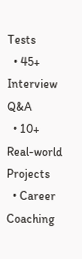Tests
  • 45+ Interview Q&A
  • 10+ Real-world Projects
  • Career Coaching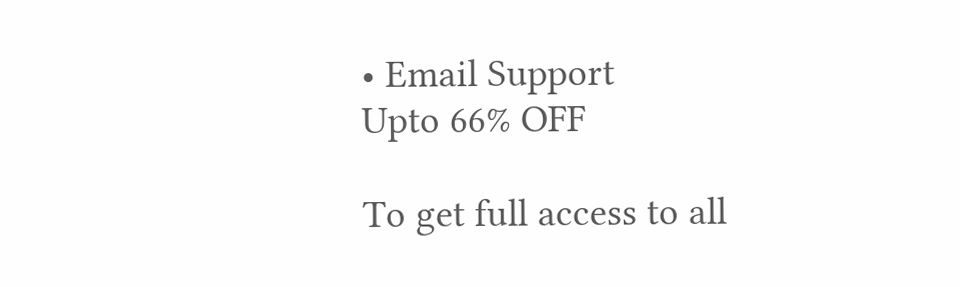• Email Support
Upto 66% OFF

To get full access to all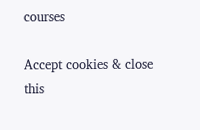courses

Accept cookies & close this